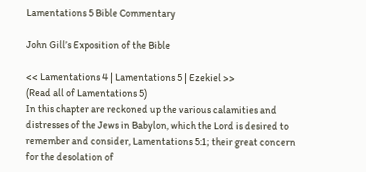Lamentations 5 Bible Commentary

John Gill’s Exposition of the Bible

<< Lamentations 4 | Lamentations 5 | Ezekiel >>
(Read all of Lamentations 5)
In this chapter are reckoned up the various calamities and distresses of the Jews in Babylon, which the Lord is desired to remember and consider, Lamentations 5:1; their great concern for the desolation of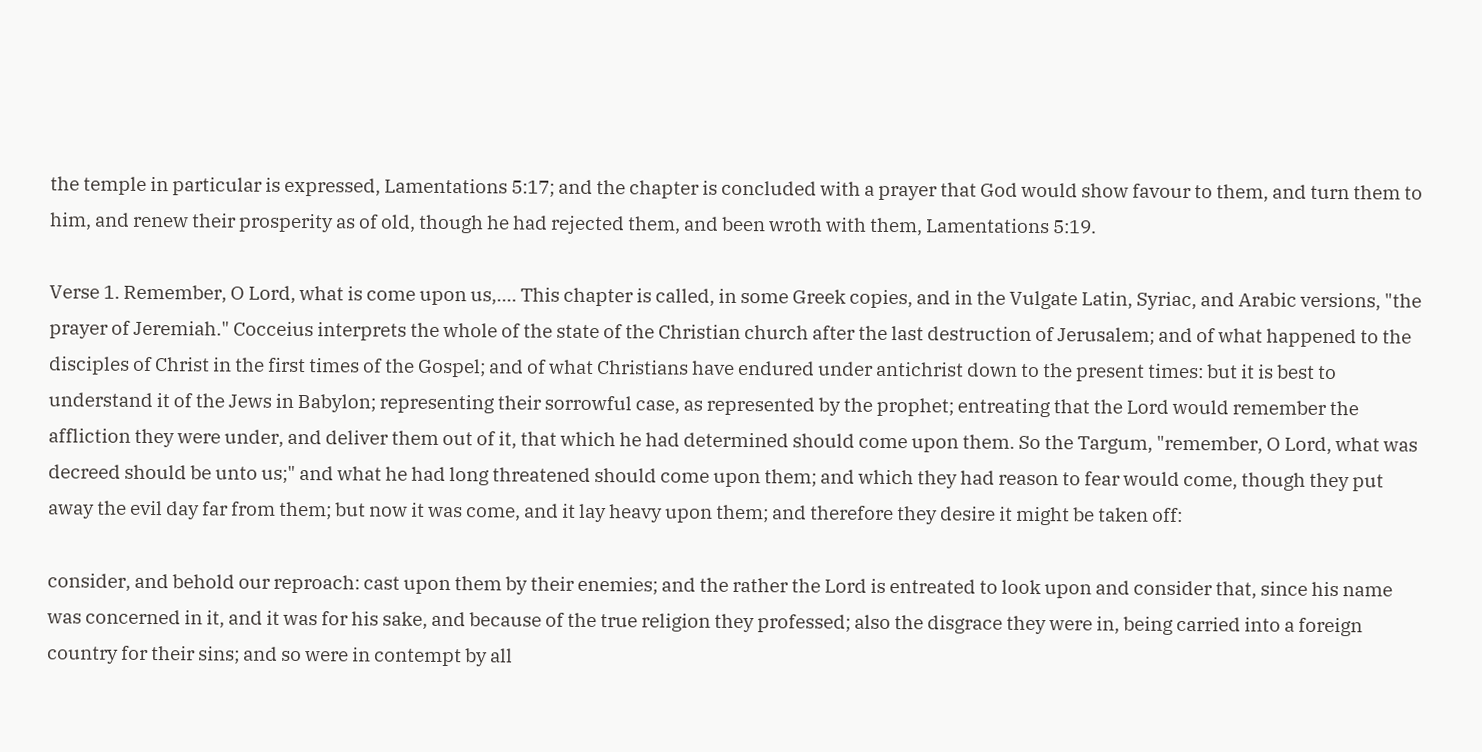the temple in particular is expressed, Lamentations 5:17; and the chapter is concluded with a prayer that God would show favour to them, and turn them to him, and renew their prosperity as of old, though he had rejected them, and been wroth with them, Lamentations 5:19.

Verse 1. Remember, O Lord, what is come upon us,.... This chapter is called, in some Greek copies, and in the Vulgate Latin, Syriac, and Arabic versions, "the prayer of Jeremiah." Cocceius interprets the whole of the state of the Christian church after the last destruction of Jerusalem; and of what happened to the disciples of Christ in the first times of the Gospel; and of what Christians have endured under antichrist down to the present times: but it is best to understand it of the Jews in Babylon; representing their sorrowful case, as represented by the prophet; entreating that the Lord would remember the affliction they were under, and deliver them out of it, that which he had determined should come upon them. So the Targum, "remember, O Lord, what was decreed should be unto us;" and what he had long threatened should come upon them; and which they had reason to fear would come, though they put away the evil day far from them; but now it was come, and it lay heavy upon them; and therefore they desire it might be taken off:

consider, and behold our reproach: cast upon them by their enemies; and the rather the Lord is entreated to look upon and consider that, since his name was concerned in it, and it was for his sake, and because of the true religion they professed; also the disgrace they were in, being carried into a foreign country for their sins; and so were in contempt by all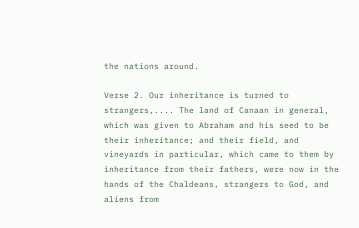the nations around.

Verse 2. Our inheritance is turned to strangers,.... The land of Canaan in general, which was given to Abraham and his seed to be their inheritance; and their field, and vineyards in particular, which came to them by inheritance from their fathers, were now in the hands of the Chaldeans, strangers to God, and aliens from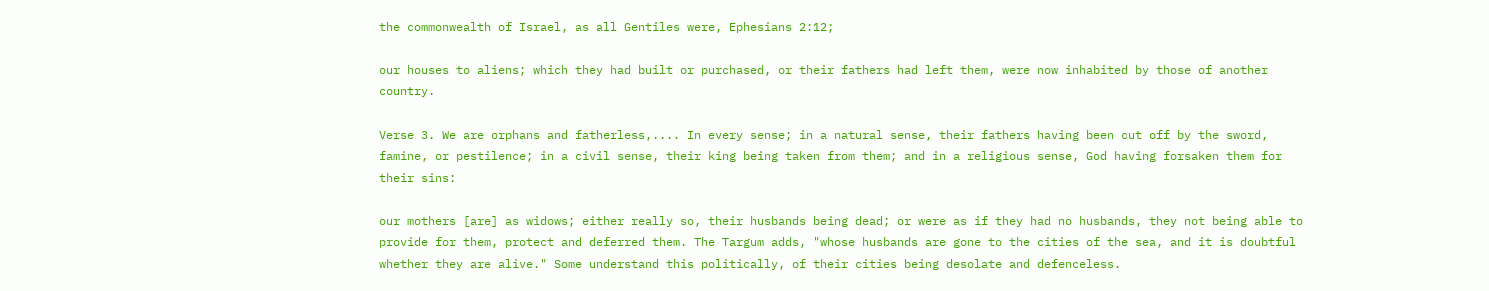the commonwealth of Israel, as all Gentiles were, Ephesians 2:12;

our houses to aliens; which they had built or purchased, or their fathers had left them, were now inhabited by those of another country.

Verse 3. We are orphans and fatherless,.... In every sense; in a natural sense, their fathers having been cut off by the sword, famine, or pestilence; in a civil sense, their king being taken from them; and in a religious sense, God having forsaken them for their sins:

our mothers [are] as widows; either really so, their husbands being dead; or were as if they had no husbands, they not being able to provide for them, protect and deferred them. The Targum adds, "whose husbands are gone to the cities of the sea, and it is doubtful whether they are alive." Some understand this politically, of their cities being desolate and defenceless.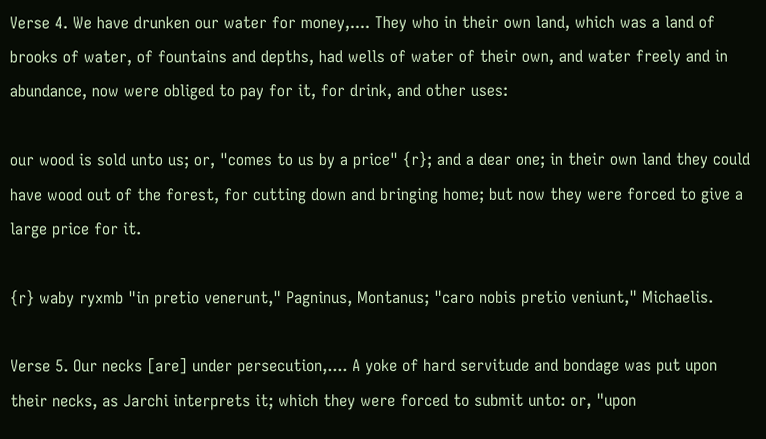Verse 4. We have drunken our water for money,.... They who in their own land, which was a land of brooks of water, of fountains and depths, had wells of water of their own, and water freely and in abundance, now were obliged to pay for it, for drink, and other uses:

our wood is sold unto us; or, "comes to us by a price" {r}; and a dear one; in their own land they could have wood out of the forest, for cutting down and bringing home; but now they were forced to give a large price for it.

{r} waby ryxmb "in pretio venerunt," Pagninus, Montanus; "caro nobis pretio veniunt," Michaelis.

Verse 5. Our necks [are] under persecution,.... A yoke of hard servitude and bondage was put upon their necks, as Jarchi interprets it; which they were forced to submit unto: or, "upon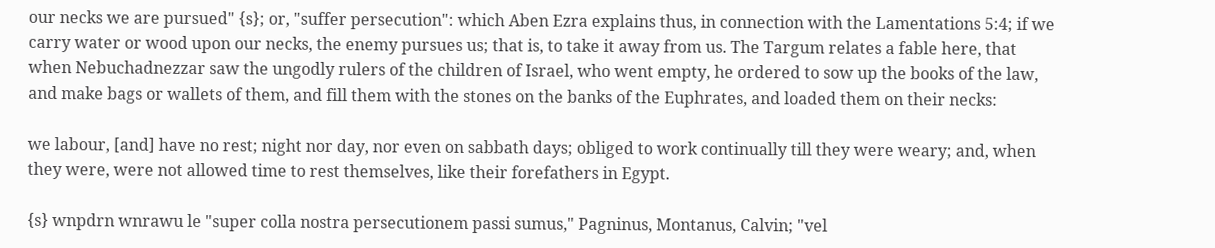our necks we are pursued" {s}; or, "suffer persecution": which Aben Ezra explains thus, in connection with the Lamentations 5:4; if we carry water or wood upon our necks, the enemy pursues us; that is, to take it away from us. The Targum relates a fable here, that when Nebuchadnezzar saw the ungodly rulers of the children of Israel, who went empty, he ordered to sow up the books of the law, and make bags or wallets of them, and fill them with the stones on the banks of the Euphrates, and loaded them on their necks:

we labour, [and] have no rest; night nor day, nor even on sabbath days; obliged to work continually till they were weary; and, when they were, were not allowed time to rest themselves, like their forefathers in Egypt.

{s} wnpdrn wnrawu le "super colla nostra persecutionem passi sumus," Pagninus, Montanus, Calvin; "vel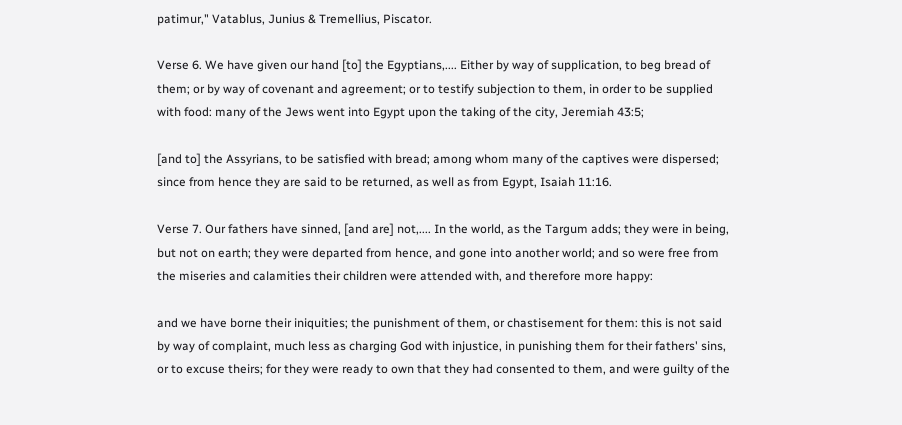patimur," Vatablus, Junius & Tremellius, Piscator.

Verse 6. We have given our hand [to] the Egyptians,.... Either by way of supplication, to beg bread of them; or by way of covenant and agreement; or to testify subjection to them, in order to be supplied with food: many of the Jews went into Egypt upon the taking of the city, Jeremiah 43:5;

[and to] the Assyrians, to be satisfied with bread; among whom many of the captives were dispersed; since from hence they are said to be returned, as well as from Egypt, Isaiah 11:16.

Verse 7. Our fathers have sinned, [and are] not,.... In the world, as the Targum adds; they were in being, but not on earth; they were departed from hence, and gone into another world; and so were free from the miseries and calamities their children were attended with, and therefore more happy:

and we have borne their iniquities; the punishment of them, or chastisement for them: this is not said by way of complaint, much less as charging God with injustice, in punishing them for their fathers' sins, or to excuse theirs; for they were ready to own that they had consented to them, and were guilty of the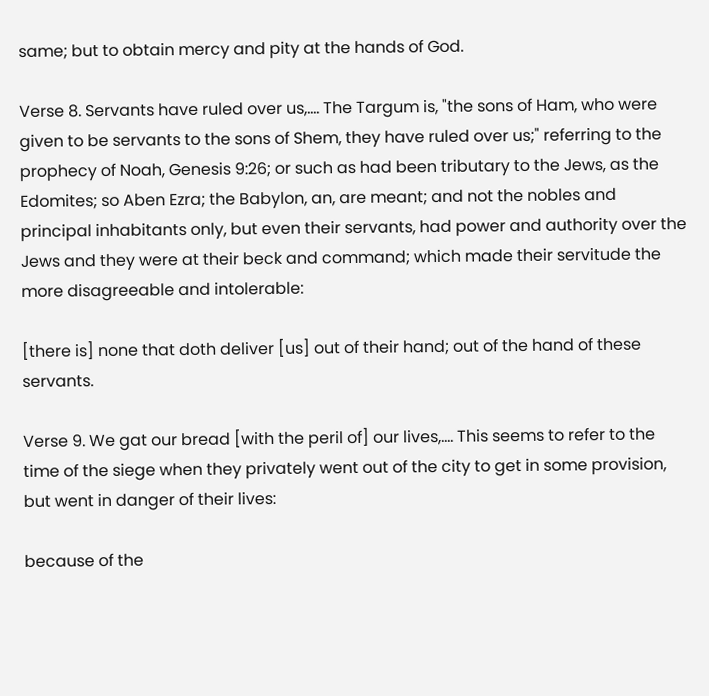same; but to obtain mercy and pity at the hands of God.

Verse 8. Servants have ruled over us,.... The Targum is, "the sons of Ham, who were given to be servants to the sons of Shem, they have ruled over us;" referring to the prophecy of Noah, Genesis 9:26; or such as had been tributary to the Jews, as the Edomites; so Aben Ezra; the Babylon, an, are meant; and not the nobles and principal inhabitants only, but even their servants, had power and authority over the Jews and they were at their beck and command; which made their servitude the more disagreeable and intolerable:

[there is] none that doth deliver [us] out of their hand; out of the hand of these servants.

Verse 9. We gat our bread [with the peril of] our lives,.... This seems to refer to the time of the siege when they privately went out of the city to get in some provision, but went in danger of their lives:

because of the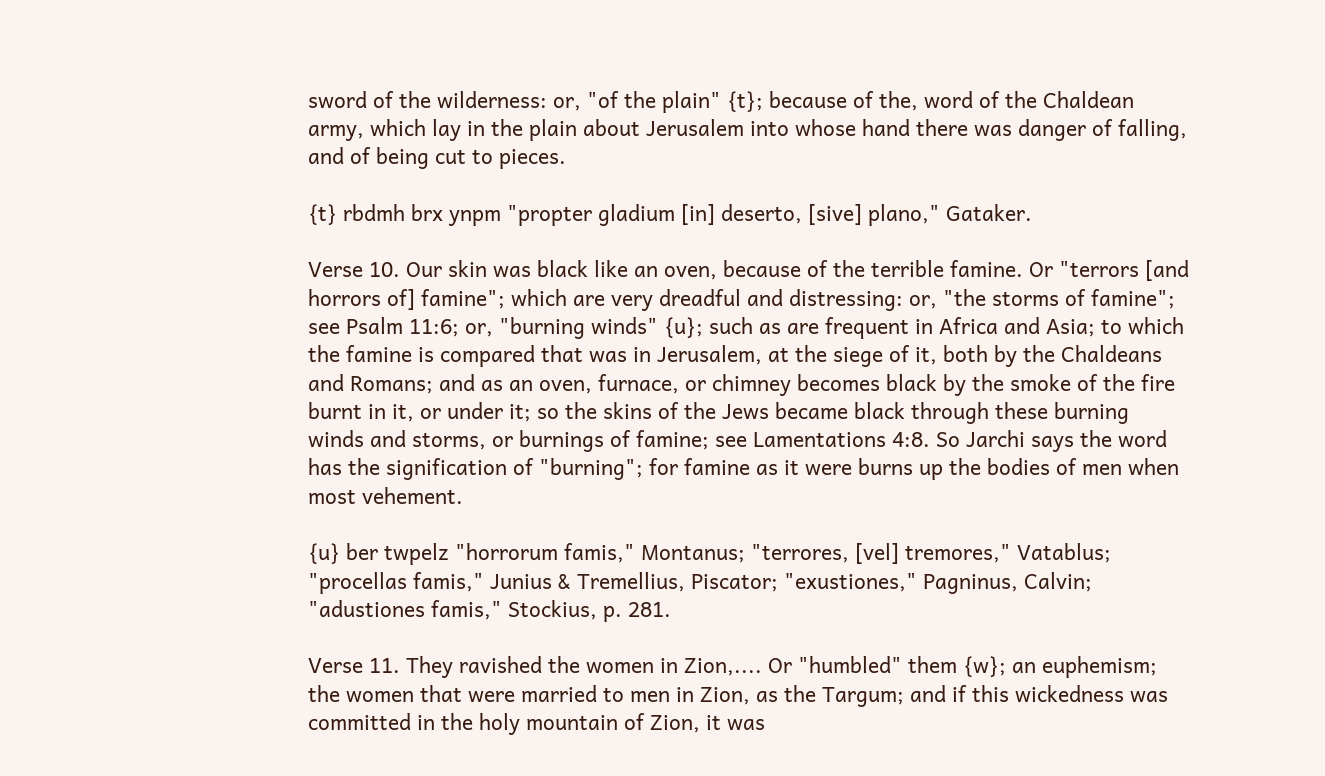sword of the wilderness: or, "of the plain" {t}; because of the, word of the Chaldean army, which lay in the plain about Jerusalem into whose hand there was danger of falling, and of being cut to pieces.

{t} rbdmh brx ynpm "propter gladium [in] deserto, [sive] plano," Gataker.

Verse 10. Our skin was black like an oven, because of the terrible famine. Or "terrors [and horrors of] famine"; which are very dreadful and distressing: or, "the storms of famine"; see Psalm 11:6; or, "burning winds" {u}; such as are frequent in Africa and Asia; to which the famine is compared that was in Jerusalem, at the siege of it, both by the Chaldeans and Romans; and as an oven, furnace, or chimney becomes black by the smoke of the fire burnt in it, or under it; so the skins of the Jews became black through these burning winds and storms, or burnings of famine; see Lamentations 4:8. So Jarchi says the word has the signification of "burning"; for famine as it were burns up the bodies of men when most vehement.

{u} ber twpelz "horrorum famis," Montanus; "terrores, [vel] tremores," Vatablus; "procellas famis," Junius & Tremellius, Piscator; "exustiones," Pagninus, Calvin; "adustiones famis," Stockius, p. 281.

Verse 11. They ravished the women in Zion,.... Or "humbled" them {w}; an euphemism; the women that were married to men in Zion, as the Targum; and if this wickedness was committed in the holy mountain of Zion, it was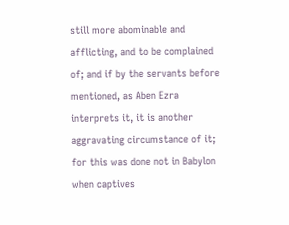still more abominable and afflicting, and to be complained of; and if by the servants before mentioned, as Aben Ezra interprets it, it is another aggravating circumstance of it; for this was done not in Babylon when captives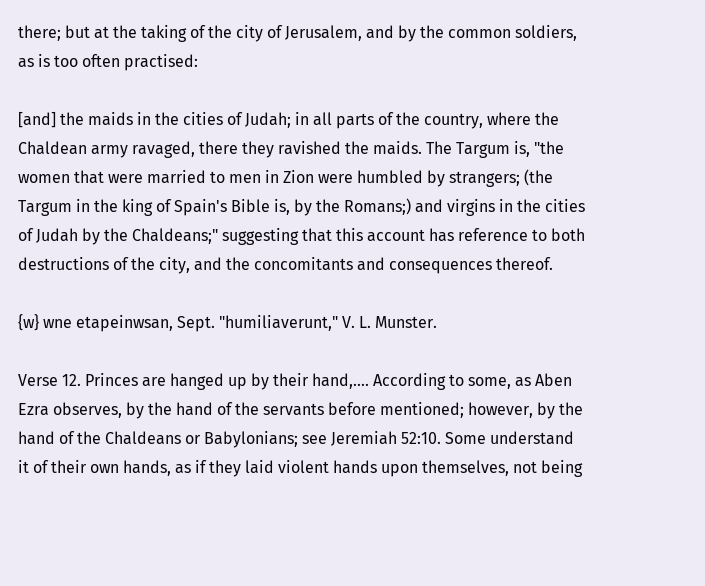there; but at the taking of the city of Jerusalem, and by the common soldiers, as is too often practised:

[and] the maids in the cities of Judah; in all parts of the country, where the Chaldean army ravaged, there they ravished the maids. The Targum is, "the women that were married to men in Zion were humbled by strangers; (the Targum in the king of Spain's Bible is, by the Romans;) and virgins in the cities of Judah by the Chaldeans;" suggesting that this account has reference to both destructions of the city, and the concomitants and consequences thereof.

{w} wne etapeinwsan, Sept. "humiliaverunt," V. L. Munster.

Verse 12. Princes are hanged up by their hand,.... According to some, as Aben Ezra observes, by the hand of the servants before mentioned; however, by the hand of the Chaldeans or Babylonians; see Jeremiah 52:10. Some understand it of their own hands, as if they laid violent hands upon themselves, not being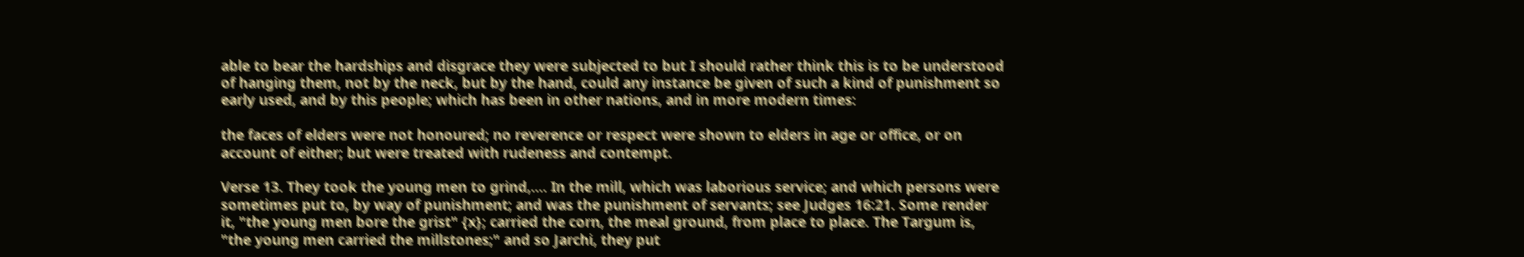able to bear the hardships and disgrace they were subjected to but I should rather think this is to be understood of hanging them, not by the neck, but by the hand, could any instance be given of such a kind of punishment so early used, and by this people; which has been in other nations, and in more modern times:

the faces of elders were not honoured; no reverence or respect were shown to elders in age or office, or on account of either; but were treated with rudeness and contempt.

Verse 13. They took the young men to grind,.... In the mill, which was laborious service; and which persons were sometimes put to, by way of punishment; and was the punishment of servants; see Judges 16:21. Some render it, "the young men bore the grist" {x}; carried the corn, the meal ground, from place to place. The Targum is, "the young men carried the millstones;" and so Jarchi, they put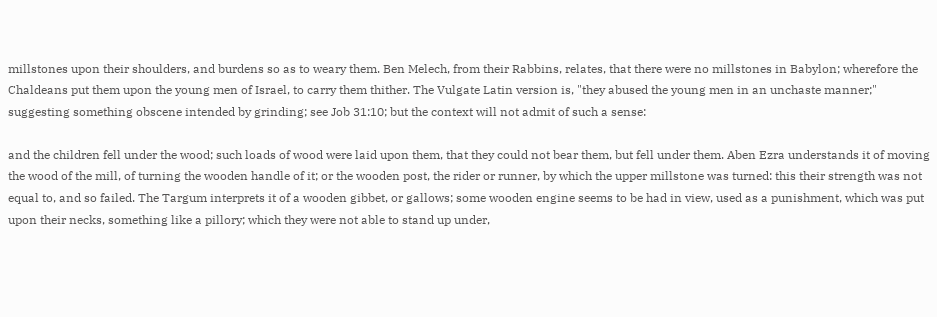millstones upon their shoulders, and burdens so as to weary them. Ben Melech, from their Rabbins, relates, that there were no millstones in Babylon; wherefore the Chaldeans put them upon the young men of Israel, to carry them thither. The Vulgate Latin version is, "they abused the young men in an unchaste manner;" suggesting something obscene intended by grinding; see Job 31:10; but the context will not admit of such a sense:

and the children fell under the wood; such loads of wood were laid upon them, that they could not bear them, but fell under them. Aben Ezra understands it of moving the wood of the mill, of turning the wooden handle of it; or the wooden post, the rider or runner, by which the upper millstone was turned: this their strength was not equal to, and so failed. The Targum interprets it of a wooden gibbet, or gallows; some wooden engine seems to be had in view, used as a punishment, which was put upon their necks, something like a pillory; which they were not able to stand up under,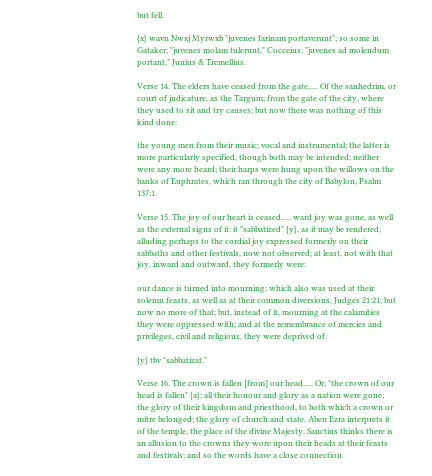but fell.

{x} wavn Nwxj Myrwxb "juvenes farinam portaverunt"; so some in Gataker; "juvenes molam tulerunt," Cocceius; "juvenes ad molendum portant," Junius & Tremellius.

Verse 14. The elders have ceased from the gate,.... Of the sanhedrim, or court of judicature, as the Targum; from the gate of the city, where they used to sit and try causes; but now there was nothing of this kind done:

the young men from their music; vocal and instrumental; the latter is more particularly specified, though both may be intended; neither were any more heard; their harps were hung upon the willows on the banks of Euphrates, which ran through the city of Babylon, Psalm 137:1.

Verse 15. The joy of our heart is ceased,.... ward joy was gone, as well as the external signs of it: it "sabbatized" {y}, as it may be rendered; alluding perhaps to the cordial joy expressed formerly on their sabbaths and other festivals, now not observed; at least, not with that joy, inward and outward, they formerly were:

our dance is turned into mourning; which also was used at their solemn feasts, as well as at their common diversions, Judges 21:21; but now no more of that; but, instead of it, mourning at the calamities they were oppressed with; and at the remembrance of mercies and privileges, civil and religious, they were deprived of.

{y} tbv "sabbatizat."

Verse 16. The crown is fallen [from] our head,.... Or, "the crown of our head is fallen" {a}; all their honour and glory as a nation were gone; the glory of their kingdom and priesthood, to both which a crown or mitre belonged; the glory of church and state. Aben Ezra interprets it of the temple, the place of the divine Majesty. Sanctius thinks there is an allusion to the crowns they wore upon their heads at their feasts and festivals; and so the words have a close connection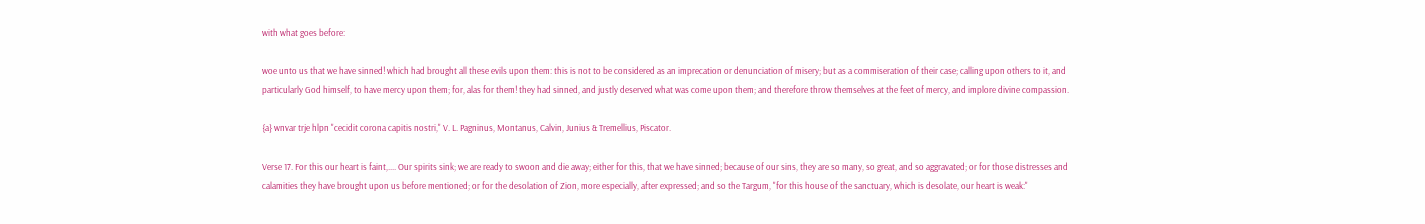with what goes before:

woe unto us that we have sinned! which had brought all these evils upon them: this is not to be considered as an imprecation or denunciation of misery; but as a commiseration of their case; calling upon others to it, and particularly God himself, to have mercy upon them; for, alas for them! they had sinned, and justly deserved what was come upon them; and therefore throw themselves at the feet of mercy, and implore divine compassion.

{a} wnvar trje hlpn "cecidit corona capitis nostri," V. L. Pagninus, Montanus, Calvin, Junius & Tremellius, Piscator.

Verse 17. For this our heart is faint,.... Our spirits sink; we are ready to swoon and die away; either for this, that we have sinned; because of our sins, they are so many, so great, and so aggravated; or for those distresses and calamities they have brought upon us before mentioned; or for the desolation of Zion, more especially, after expressed; and so the Targum, "for this house of the sanctuary, which is desolate, our heart is weak:"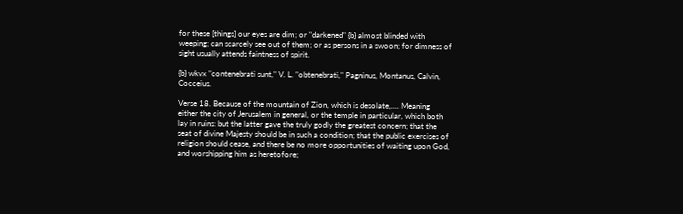for these [things] our eyes are dim; or "darkened" {b} almost blinded with weeping; can scarcely see out of them; or as persons in a swoon; for dimness of sight usually attends faintness of spirit.

{b} wkvx "contenebrati sunt," V. L. "obtenebrati," Pagninus, Montanus, Calvin, Cocceius.

Verse 18. Because of the mountain of Zion, which is desolate,.... Meaning either the city of Jerusalem in general, or the temple in particular, which both lay in ruins: but the latter gave the truly godly the greatest concern; that the seat of divine Majesty should be in such a condition; that the public exercises of religion should cease, and there be no more opportunities of waiting upon God, and worshipping him as heretofore;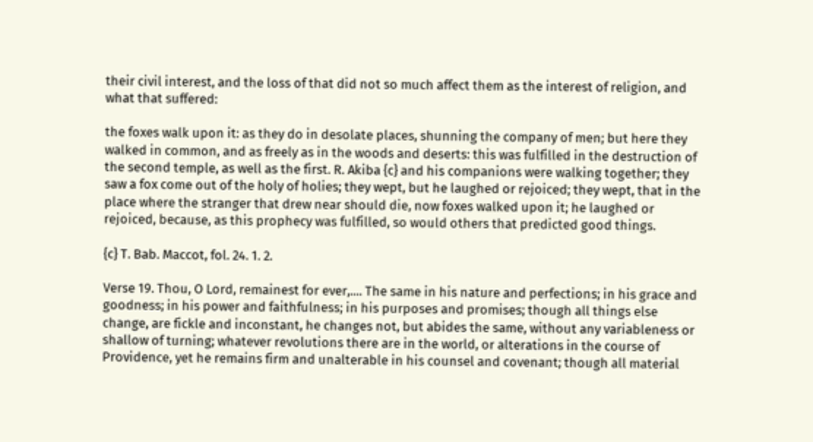their civil interest, and the loss of that did not so much affect them as the interest of religion, and what that suffered:

the foxes walk upon it: as they do in desolate places, shunning the company of men; but here they walked in common, and as freely as in the woods and deserts: this was fulfilled in the destruction of the second temple, as well as the first. R. Akiba {c} and his companions were walking together; they saw a fox come out of the holy of holies; they wept, but he laughed or rejoiced; they wept, that in the place where the stranger that drew near should die, now foxes walked upon it; he laughed or rejoiced, because, as this prophecy was fulfilled, so would others that predicted good things.

{c} T. Bab. Maccot, fol. 24. 1. 2.

Verse 19. Thou, O Lord, remainest for ever,.... The same in his nature and perfections; in his grace and goodness; in his power and faithfulness; in his purposes and promises; though all things else change, are fickle and inconstant, he changes not, but abides the same, without any variableness or shallow of turning; whatever revolutions there are in the world, or alterations in the course of Providence, yet he remains firm and unalterable in his counsel and covenant; though all material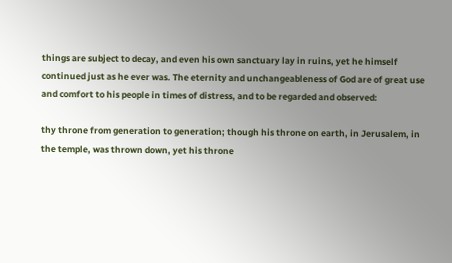things are subject to decay, and even his own sanctuary lay in ruins, yet he himself continued just as he ever was. The eternity and unchangeableness of God are of great use and comfort to his people in times of distress, and to be regarded and observed:

thy throne from generation to generation; though his throne on earth, in Jerusalem, in the temple, was thrown down, yet his throne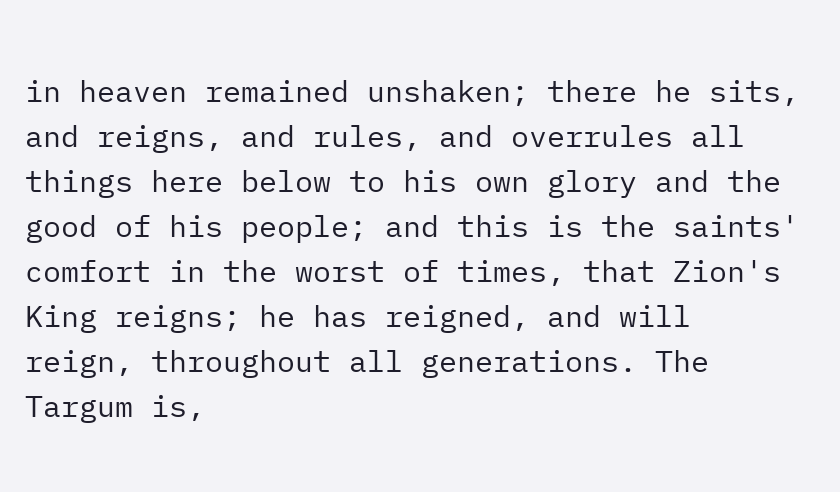in heaven remained unshaken; there he sits, and reigns, and rules, and overrules all things here below to his own glory and the good of his people; and this is the saints' comfort in the worst of times, that Zion's King reigns; he has reigned, and will reign, throughout all generations. The Targum is,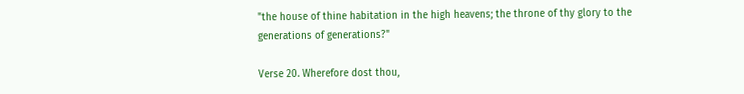"the house of thine habitation in the high heavens; the throne of thy glory to the generations of generations?"

Verse 20. Wherefore dost thou,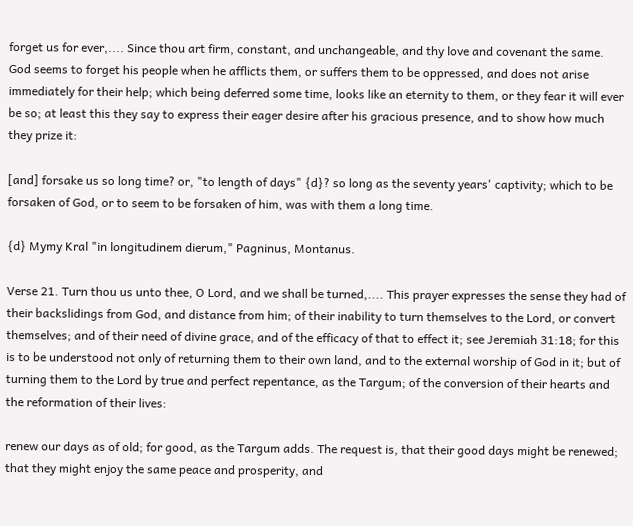forget us for ever,.... Since thou art firm, constant, and unchangeable, and thy love and covenant the same. God seems to forget his people when he afflicts them, or suffers them to be oppressed, and does not arise immediately for their help; which being deferred some time, looks like an eternity to them, or they fear it will ever be so; at least this they say to express their eager desire after his gracious presence, and to show how much they prize it:

[and] forsake us so long time? or, "to length of days" {d}? so long as the seventy years' captivity; which to be forsaken of God, or to seem to be forsaken of him, was with them a long time.

{d} Mymy Kral "in longitudinem dierum," Pagninus, Montanus.

Verse 21. Turn thou us unto thee, O Lord, and we shall be turned,.... This prayer expresses the sense they had of their backslidings from God, and distance from him; of their inability to turn themselves to the Lord, or convert themselves; and of their need of divine grace, and of the efficacy of that to effect it; see Jeremiah 31:18; for this is to be understood not only of returning them to their own land, and to the external worship of God in it; but of turning them to the Lord by true and perfect repentance, as the Targum; of the conversion of their hearts and the reformation of their lives:

renew our days as of old; for good, as the Targum adds. The request is, that their good days might be renewed; that they might enjoy the same peace and prosperity, and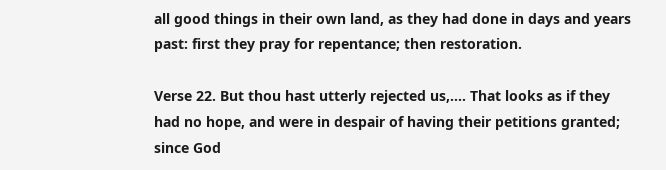all good things in their own land, as they had done in days and years past: first they pray for repentance; then restoration.

Verse 22. But thou hast utterly rejected us,.... That looks as if they had no hope, and were in despair of having their petitions granted; since God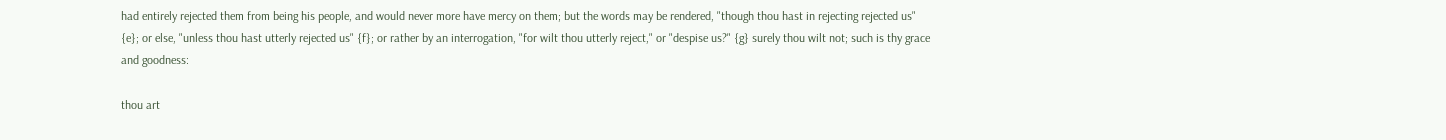had entirely rejected them from being his people, and would never more have mercy on them; but the words may be rendered, "though thou hast in rejecting rejected us" {e}; or else, "unless thou hast utterly rejected us" {f}; or rather by an interrogation, "for wilt thou utterly reject," or "despise us?" {g} surely thou wilt not; such is thy grace and goodness:

thou art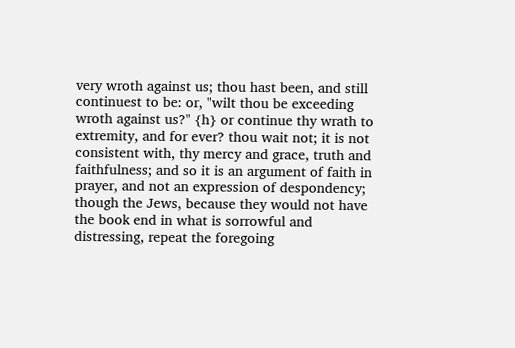very wroth against us; thou hast been, and still continuest to be: or, "wilt thou be exceeding wroth against us?" {h} or continue thy wrath to extremity, and for ever? thou wait not; it is not consistent with, thy mercy and grace, truth and faithfulness; and so it is an argument of faith in prayer, and not an expression of despondency; though the Jews, because they would not have the book end in what is sorrowful and distressing, repeat the foregoing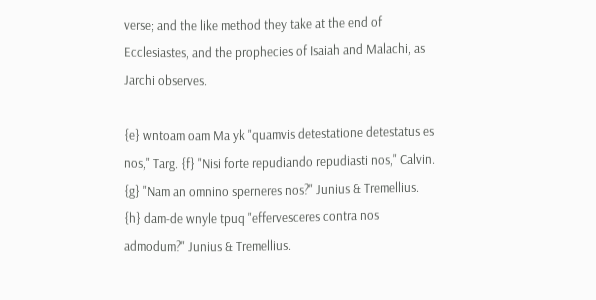verse; and the like method they take at the end of Ecclesiastes, and the prophecies of Isaiah and Malachi, as Jarchi observes.

{e} wntoam oam Ma yk "quamvis detestatione detestatus es nos," Targ. {f} "Nisi forte repudiando repudiasti nos," Calvin. {g} "Nam an omnino sperneres nos?" Junius & Tremellius. {h} dam-de wnyle tpuq "effervesceres contra nos admodum?" Junius & Tremellius.